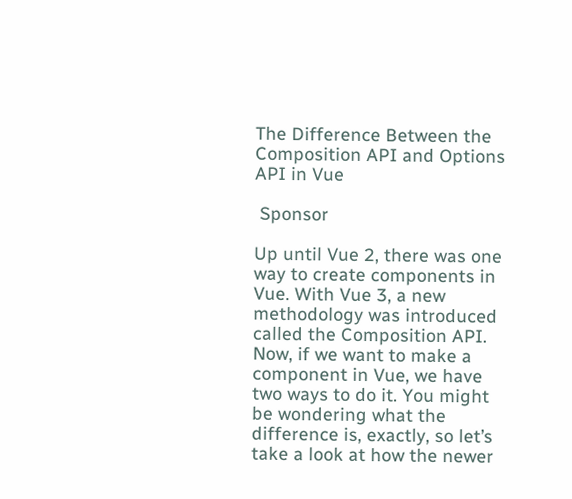The Difference Between the Composition API and Options API in Vue

 Sponsor

Up until Vue 2, there was one way to create components in Vue. With Vue 3, a new methodology was introduced called the Composition API. Now, if we want to make a component in Vue, we have two ways to do it. You might be wondering what the difference is, exactly, so let’s take a look at how the newer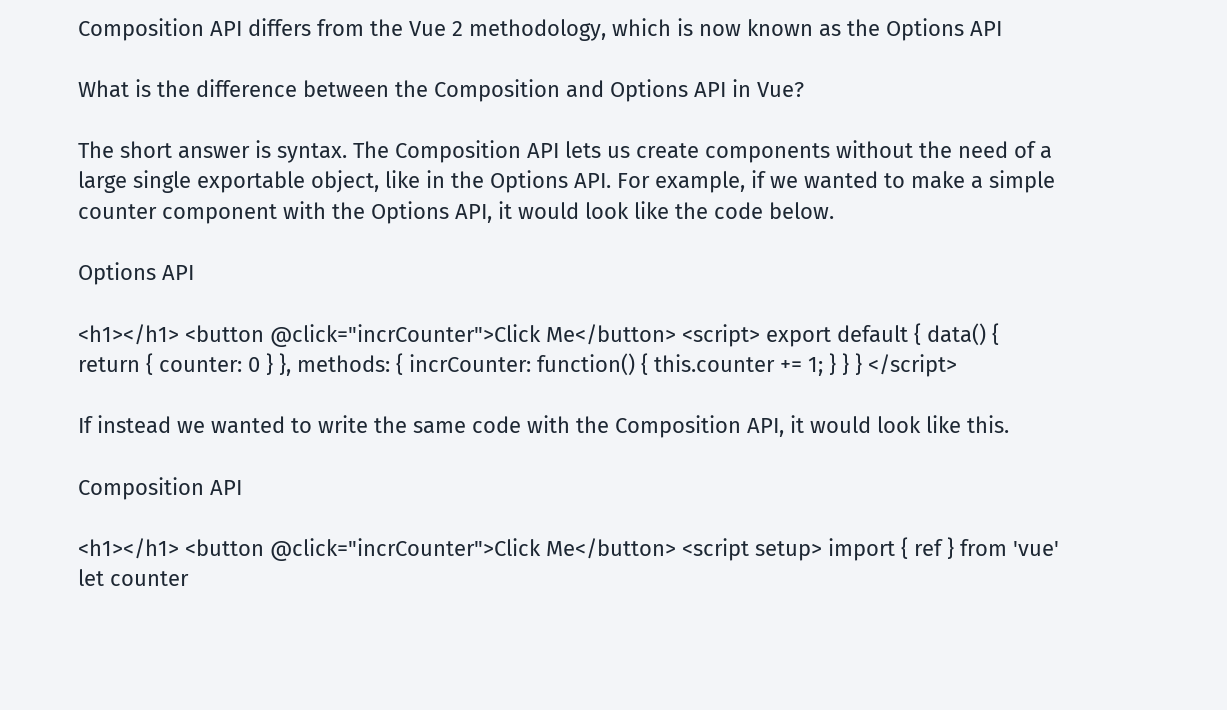Composition API differs from the Vue 2 methodology, which is now known as the Options API

What is the difference between the Composition and Options API in Vue?

The short answer is syntax. The Composition API lets us create components without the need of a large single exportable object, like in the Options API. For example, if we wanted to make a simple counter component with the Options API, it would look like the code below.

Options API

<h1></h1> <button @click="incrCounter">Click Me</button> <script> export default { data() { return { counter: 0 } }, methods: { incrCounter: function() { this.counter += 1; } } } </script>

If instead we wanted to write the same code with the Composition API, it would look like this.

Composition API

<h1></h1> <button @click="incrCounter">Click Me</button> <script setup> import { ref } from 'vue' let counter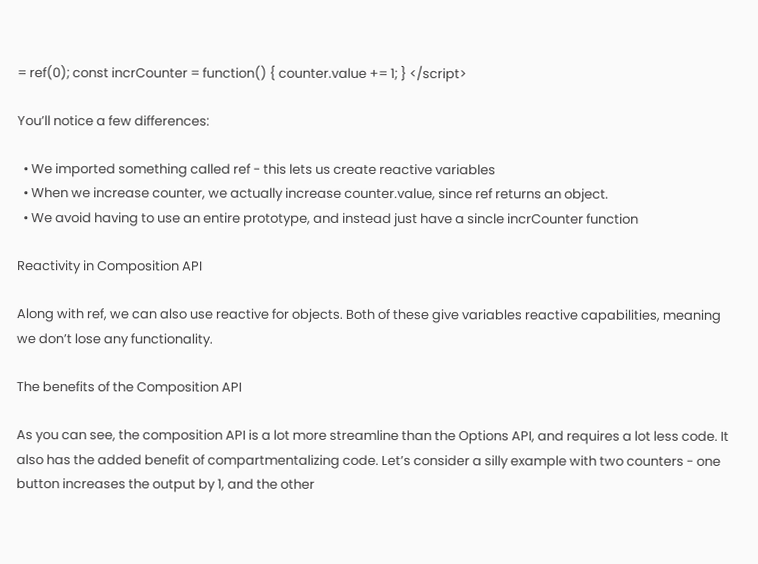= ref(0); const incrCounter = function() { counter.value += 1; } </script>

You’ll notice a few differences:

  • We imported something called ref - this lets us create reactive variables
  • When we increase counter, we actually increase counter.value, since ref returns an object.
  • We avoid having to use an entire prototype, and instead just have a sincle incrCounter function

Reactivity in Composition API

Along with ref, we can also use reactive for objects. Both of these give variables reactive capabilities, meaning we don’t lose any functionality.

The benefits of the Composition API

As you can see, the composition API is a lot more streamline than the Options API, and requires a lot less code. It also has the added benefit of compartmentalizing code. Let’s consider a silly example with two counters - one button increases the output by 1, and the other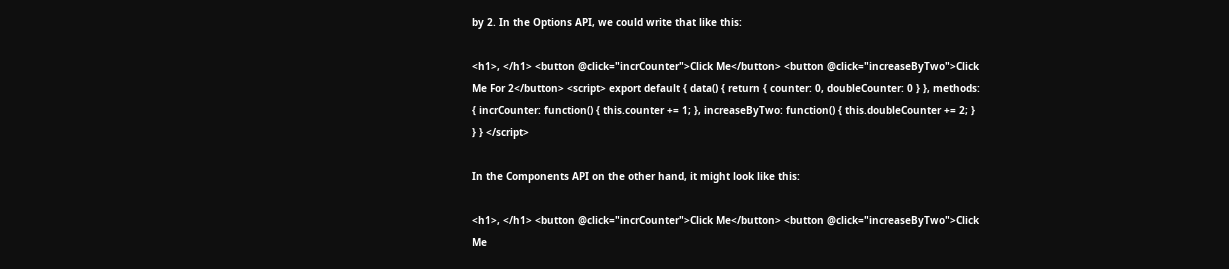by 2. In the Options API, we could write that like this:

<h1>, </h1> <button @click="incrCounter">Click Me</button> <button @click="increaseByTwo">Click Me For 2</button> <script> export default { data() { return { counter: 0, doubleCounter: 0 } }, methods: { incrCounter: function() { this.counter += 1; }, increaseByTwo: function() { this.doubleCounter += 2; } } } </script>

In the Components API on the other hand, it might look like this:

<h1>, </h1> <button @click="incrCounter">Click Me</button> <button @click="increaseByTwo">Click Me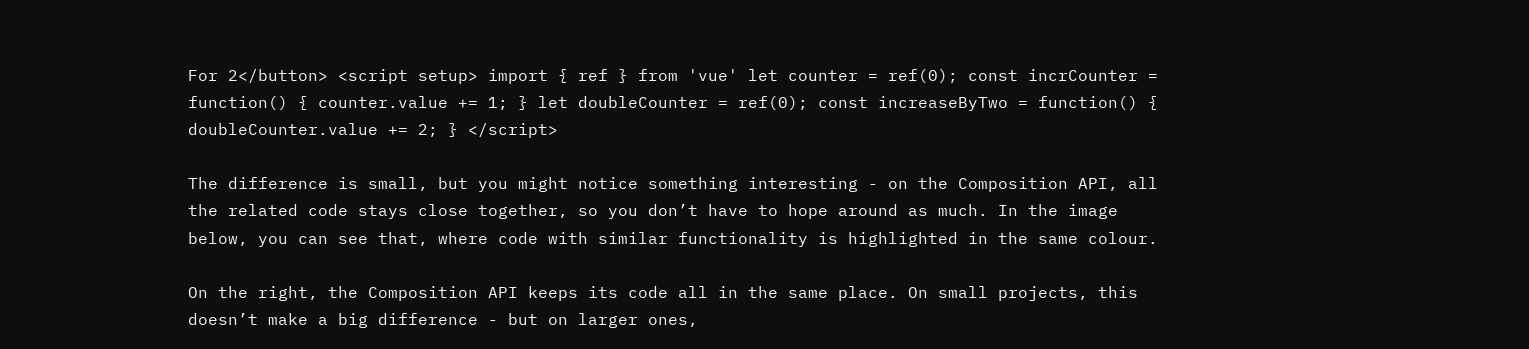For 2</button> <script setup> import { ref } from 'vue' let counter = ref(0); const incrCounter = function() { counter.value += 1; } let doubleCounter = ref(0); const increaseByTwo = function() { doubleCounter.value += 2; } </script>

The difference is small, but you might notice something interesting - on the Composition API, all the related code stays close together, so you don’t have to hope around as much. In the image below, you can see that, where code with similar functionality is highlighted in the same colour.

On the right, the Composition API keeps its code all in the same place. On small projects, this doesn’t make a big difference - but on larger ones,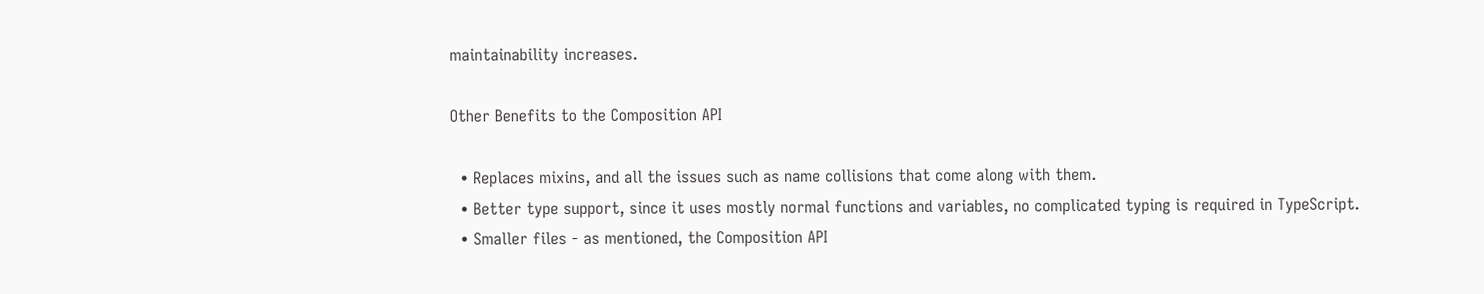maintainability increases.

Other Benefits to the Composition API

  • Replaces mixins, and all the issues such as name collisions that come along with them.
  • Better type support, since it uses mostly normal functions and variables, no complicated typing is required in TypeScript.
  • Smaller files - as mentioned, the Composition API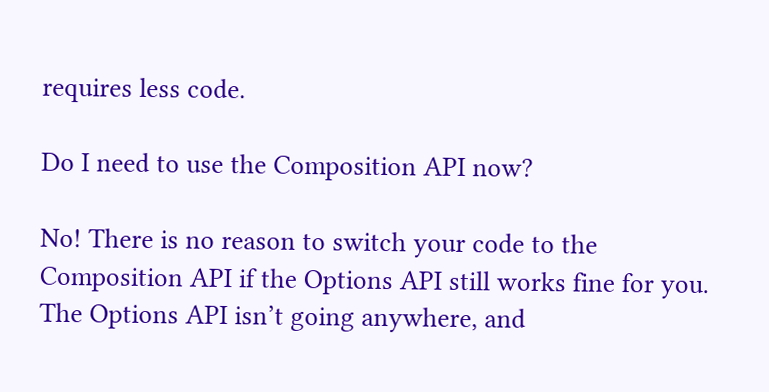requires less code.

Do I need to use the Composition API now?

No! There is no reason to switch your code to the Composition API if the Options API still works fine for you. The Options API isn’t going anywhere, and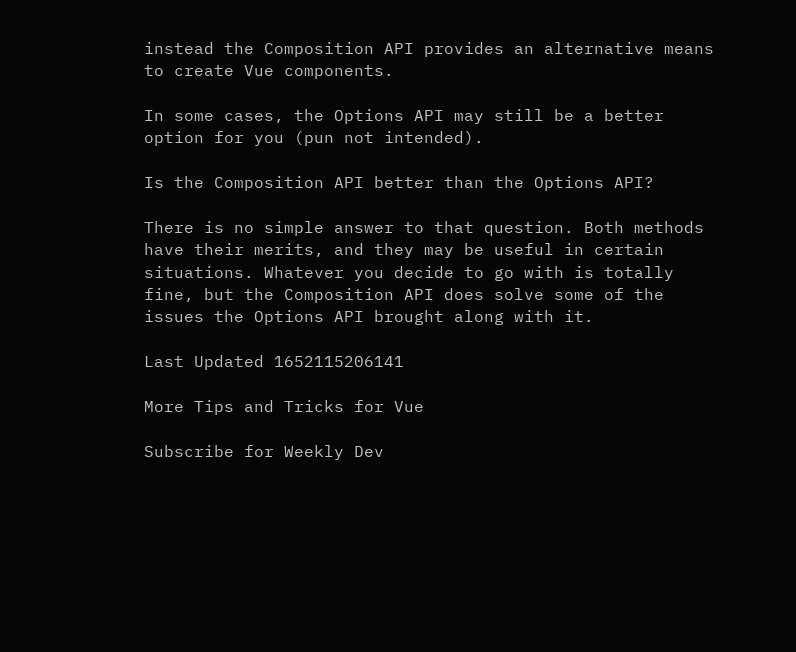instead the Composition API provides an alternative means to create Vue components.

In some cases, the Options API may still be a better option for you (pun not intended).

Is the Composition API better than the Options API?

There is no simple answer to that question. Both methods have their merits, and they may be useful in certain situations. Whatever you decide to go with is totally fine, but the Composition API does solve some of the issues the Options API brought along with it.

Last Updated 1652115206141

More Tips and Tricks for Vue

Subscribe for Weekly Dev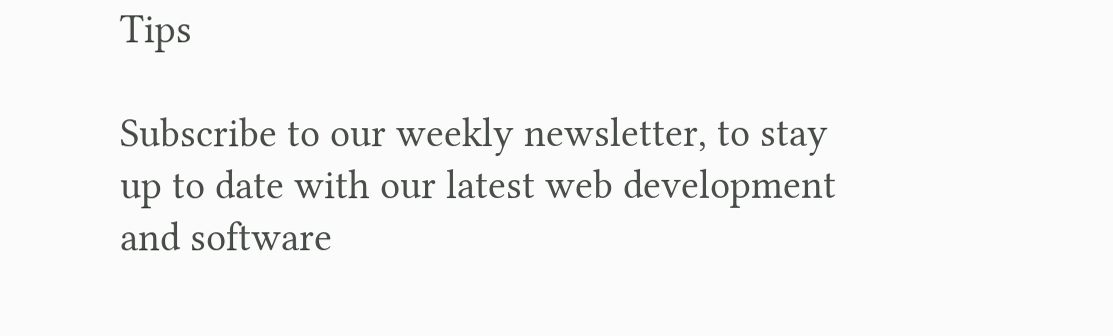Tips

Subscribe to our weekly newsletter, to stay up to date with our latest web development and software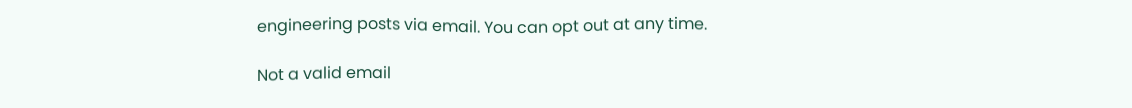engineering posts via email. You can opt out at any time.

Not a valid email